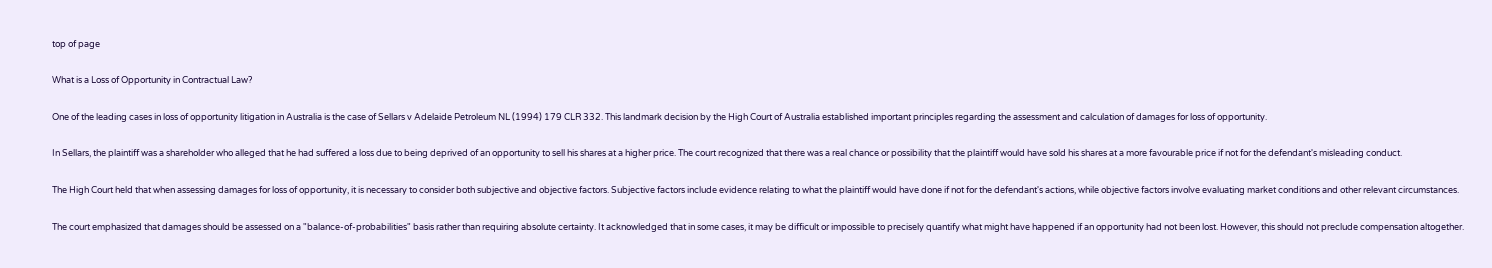top of page

What is a Loss of Opportunity in Contractual Law?

One of the leading cases in loss of opportunity litigation in Australia is the case of Sellars v Adelaide Petroleum NL (1994) 179 CLR 332. This landmark decision by the High Court of Australia established important principles regarding the assessment and calculation of damages for loss of opportunity.

In Sellars, the plaintiff was a shareholder who alleged that he had suffered a loss due to being deprived of an opportunity to sell his shares at a higher price. The court recognized that there was a real chance or possibility that the plaintiff would have sold his shares at a more favourable price if not for the defendant's misleading conduct.

The High Court held that when assessing damages for loss of opportunity, it is necessary to consider both subjective and objective factors. Subjective factors include evidence relating to what the plaintiff would have done if not for the defendant's actions, while objective factors involve evaluating market conditions and other relevant circumstances.

The court emphasized that damages should be assessed on a "balance-of-probabilities" basis rather than requiring absolute certainty. It acknowledged that in some cases, it may be difficult or impossible to precisely quantify what might have happened if an opportunity had not been lost. However, this should not preclude compensation altogether.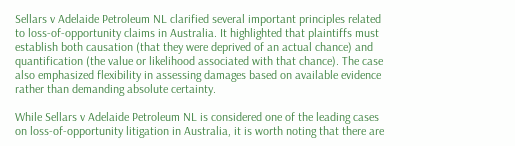Sellars v Adelaide Petroleum NL clarified several important principles related to loss-of-opportunity claims in Australia. It highlighted that plaintiffs must establish both causation (that they were deprived of an actual chance) and quantification (the value or likelihood associated with that chance). The case also emphasized flexibility in assessing damages based on available evidence rather than demanding absolute certainty.

While Sellars v Adelaide Petroleum NL is considered one of the leading cases on loss-of-opportunity litigation in Australia, it is worth noting that there are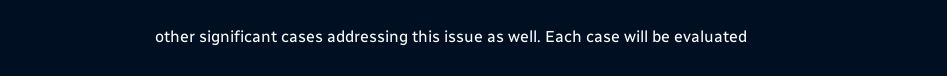other significant cases addressing this issue as well. Each case will be evaluated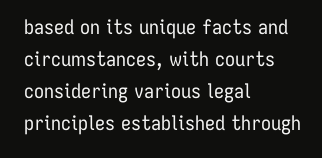based on its unique facts and circumstances, with courts considering various legal principles established through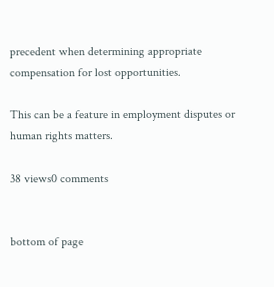precedent when determining appropriate compensation for lost opportunities.

This can be a feature in employment disputes or human rights matters.

38 views0 comments


bottom of page